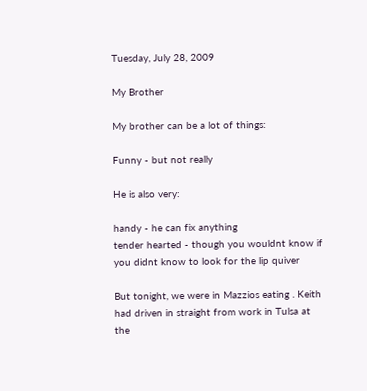Tuesday, July 28, 2009

My Brother

My brother can be a lot of things:

Funny - but not really

He is also very:

handy - he can fix anything
tender hearted - though you wouldnt know if you didnt know to look for the lip quiver

But tonight, we were in Mazzios eating . Keith had driven in straight from work in Tulsa at the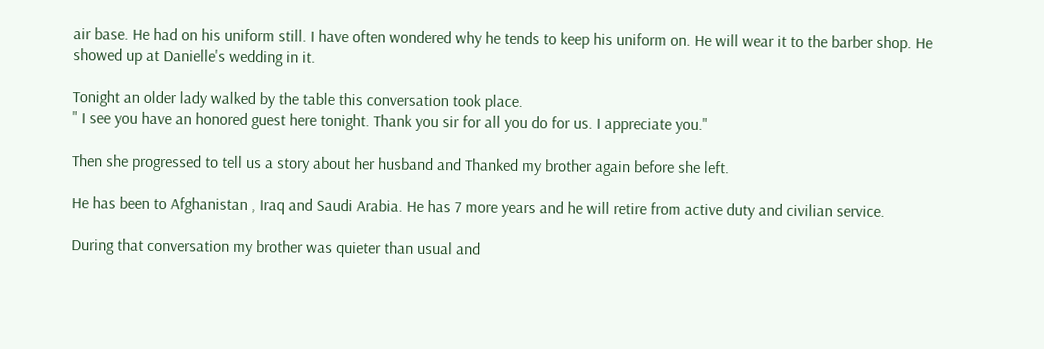air base. He had on his uniform still. I have often wondered why he tends to keep his uniform on. He will wear it to the barber shop. He showed up at Danielle's wedding in it.

Tonight an older lady walked by the table this conversation took place.
" I see you have an honored guest here tonight. Thank you sir for all you do for us. I appreciate you."

Then she progressed to tell us a story about her husband and Thanked my brother again before she left.

He has been to Afghanistan , Iraq and Saudi Arabia. He has 7 more years and he will retire from active duty and civilian service.

During that conversation my brother was quieter than usual and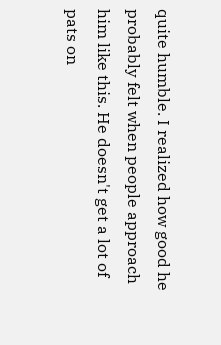quite humble. I realized how good he probably felt when people approach him like this. He doesn't get a lot of pats on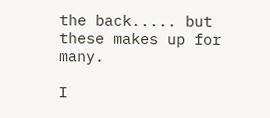the back..... but these makes up for many.

I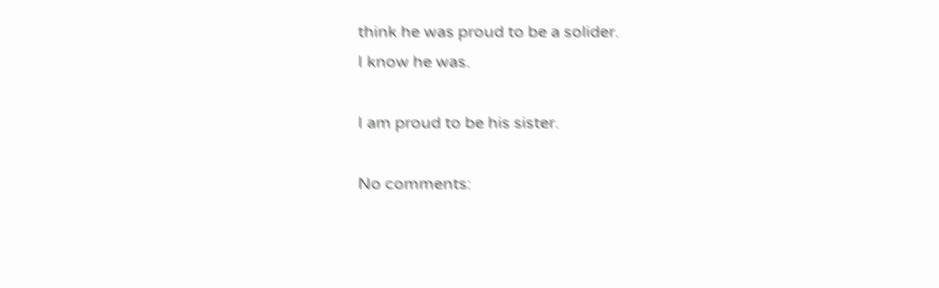think he was proud to be a solider.
I know he was.

I am proud to be his sister.

No comments: